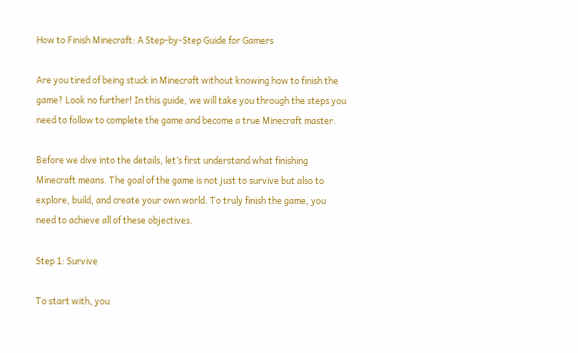How to Finish Minecraft: A Step-by-Step Guide for Gamers

Are you tired of being stuck in Minecraft without knowing how to finish the game? Look no further! In this guide, we will take you through the steps you need to follow to complete the game and become a true Minecraft master.

Before we dive into the details, let’s first understand what finishing Minecraft means. The goal of the game is not just to survive but also to explore, build, and create your own world. To truly finish the game, you need to achieve all of these objectives.

Step 1: Survive

To start with, you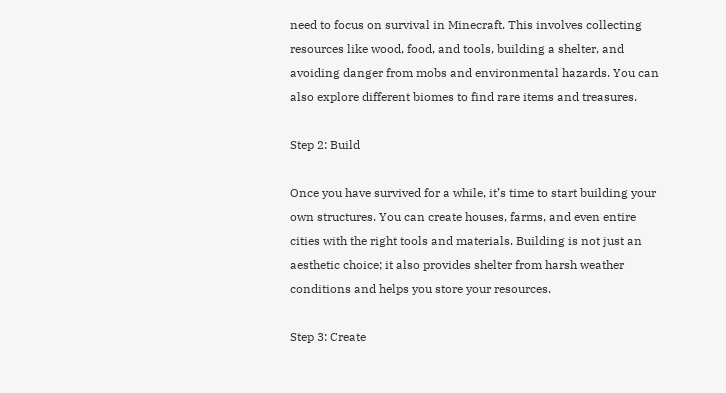need to focus on survival in Minecraft. This involves collecting resources like wood, food, and tools, building a shelter, and avoiding danger from mobs and environmental hazards. You can also explore different biomes to find rare items and treasures.

Step 2: Build

Once you have survived for a while, it’s time to start building your own structures. You can create houses, farms, and even entire cities with the right tools and materials. Building is not just an aesthetic choice; it also provides shelter from harsh weather conditions and helps you store your resources.

Step 3: Create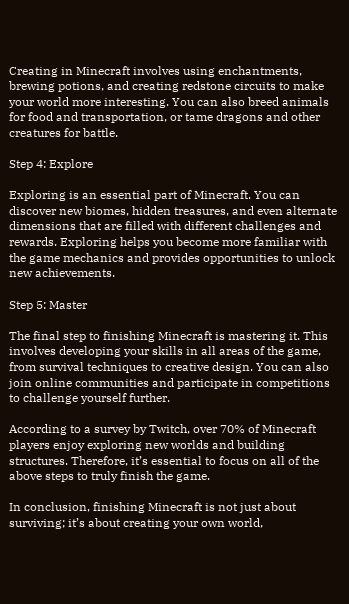Creating in Minecraft involves using enchantments, brewing potions, and creating redstone circuits to make your world more interesting. You can also breed animals for food and transportation, or tame dragons and other creatures for battle.

Step 4: Explore

Exploring is an essential part of Minecraft. You can discover new biomes, hidden treasures, and even alternate dimensions that are filled with different challenges and rewards. Exploring helps you become more familiar with the game mechanics and provides opportunities to unlock new achievements.

Step 5: Master

The final step to finishing Minecraft is mastering it. This involves developing your skills in all areas of the game, from survival techniques to creative design. You can also join online communities and participate in competitions to challenge yourself further.

According to a survey by Twitch, over 70% of Minecraft players enjoy exploring new worlds and building structures. Therefore, it’s essential to focus on all of the above steps to truly finish the game.

In conclusion, finishing Minecraft is not just about surviving; it’s about creating your own world,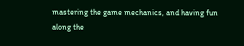mastering the game mechanics, and having fun along the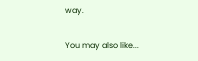way.

You may also like...